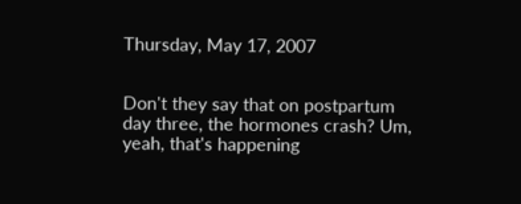Thursday, May 17, 2007


Don't they say that on postpartum day three, the hormones crash? Um, yeah, that's happening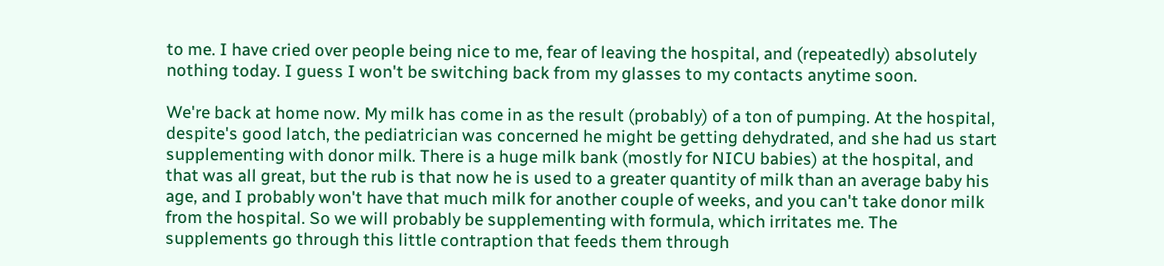to me. I have cried over people being nice to me, fear of leaving the hospital, and (repeatedly) absolutely nothing today. I guess I won't be switching back from my glasses to my contacts anytime soon.

We're back at home now. My milk has come in as the result (probably) of a ton of pumping. At the hospital, despite's good latch, the pediatrician was concerned he might be getting dehydrated, and she had us start supplementing with donor milk. There is a huge milk bank (mostly for NICU babies) at the hospital, and that was all great, but the rub is that now he is used to a greater quantity of milk than an average baby his age, and I probably won't have that much milk for another couple of weeks, and you can't take donor milk from the hospital. So we will probably be supplementing with formula, which irritates me. The supplements go through this little contraption that feeds them through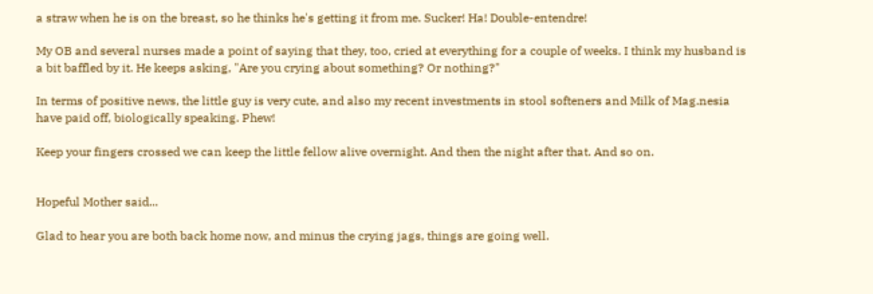a straw when he is on the breast, so he thinks he's getting it from me. Sucker! Ha! Double-entendre!

My OB and several nurses made a point of saying that they, too, cried at everything for a couple of weeks. I think my husband is a bit baffled by it. He keeps asking, "Are you crying about something? Or nothing?"

In terms of positive news, the little guy is very cute, and also my recent investments in stool softeners and Milk of Mag.nesia have paid off, biologically speaking. Phew!

Keep your fingers crossed we can keep the little fellow alive overnight. And then the night after that. And so on.


Hopeful Mother said...

Glad to hear you are both back home now, and minus the crying jags, things are going well.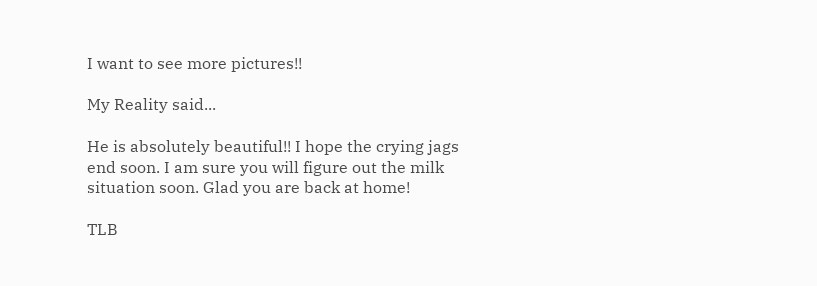I want to see more pictures!!

My Reality said...

He is absolutely beautiful!! I hope the crying jags end soon. I am sure you will figure out the milk situation soon. Glad you are back at home!

TLB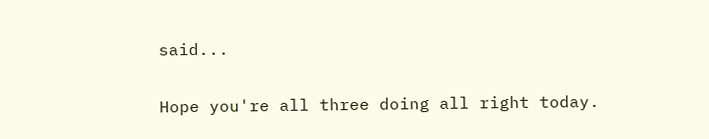said...

Hope you're all three doing all right today.